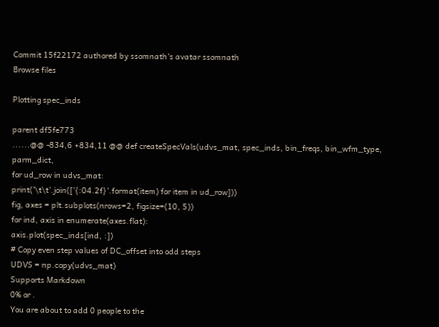Commit 15f22172 authored by ssomnath's avatar ssomnath
Browse files

Plotting spec_inds

parent df5fe773
......@@ -834,6 +834,11 @@ def createSpecVals(udvs_mat, spec_inds, bin_freqs, bin_wfm_type, parm_dict,
for ud_row in udvs_mat:
print('\t\t'.join(['{:04.2f}'.format(item) for item in ud_row]))
fig, axes = plt.subplots(nrows=2, figsize=(10, 5))
for ind, axis in enumerate(axes.flat):
axis.plot(spec_inds[ind, :])
# Copy even step values of DC_offset into odd steps
UDVS = np.copy(udvs_mat)
Supports Markdown
0% or .
You are about to add 0 people to the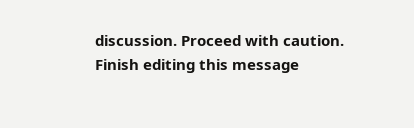discussion. Proceed with caution.
Finish editing this message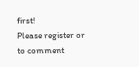first!
Please register or to comment